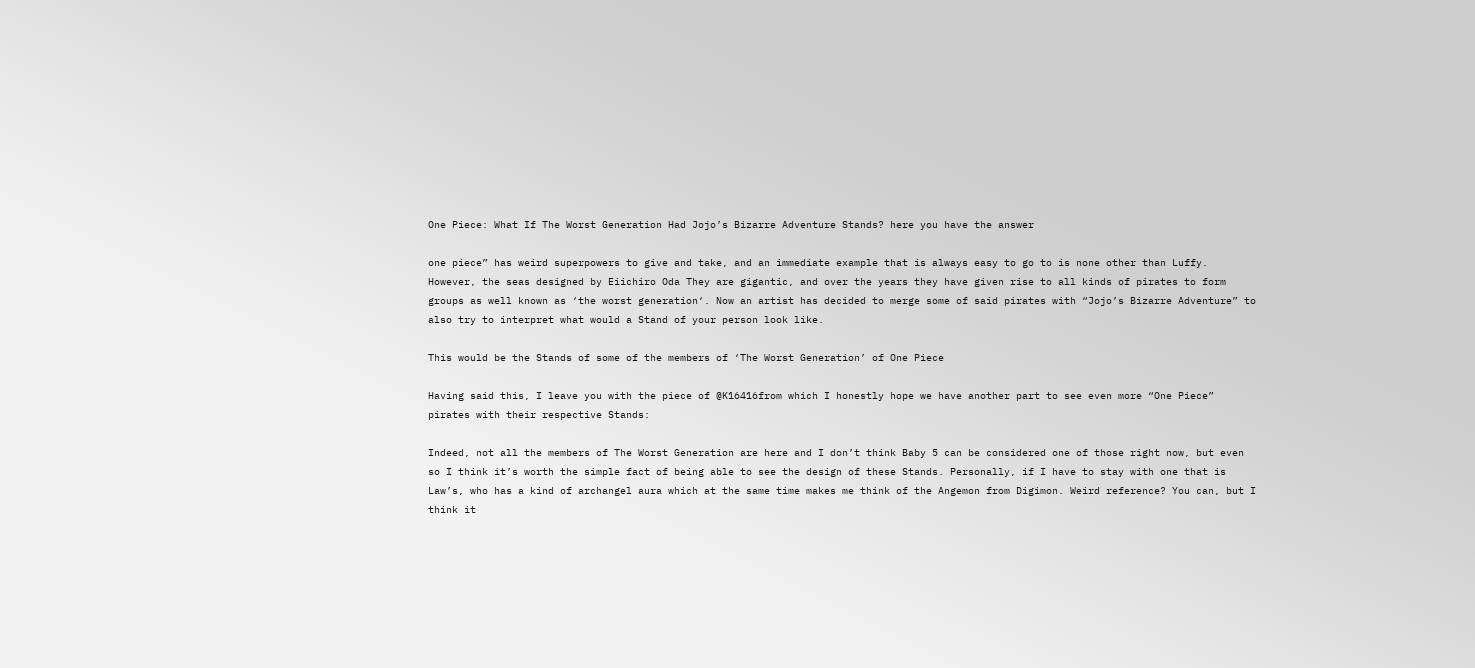One Piece: What If The Worst Generation Had Jojo’s Bizarre Adventure Stands? here you have the answer

one piece” has weird superpowers to give and take, and an immediate example that is always easy to go to is none other than Luffy. However, the seas designed by Eiichiro Oda They are gigantic, and over the years they have given rise to all kinds of pirates to form groups as well known as ‘the worst generation‘. Now an artist has decided to merge some of said pirates with “Jojo’s Bizarre Adventure” to also try to interpret what would a Stand of your person look like.

This would be the Stands of some of the members of ‘The Worst Generation’ of One Piece

Having said this, I leave you with the piece of @K16416from which I honestly hope we have another part to see even more “One Piece” pirates with their respective Stands:

Indeed, not all the members of The Worst Generation are here and I don’t think Baby 5 can be considered one of those right now, but even so I think it’s worth the simple fact of being able to see the design of these Stands. Personally, if I have to stay with one that is Law’s, who has a kind of archangel aura which at the same time makes me think of the Angemon from Digimon. Weird reference? You can, but I think it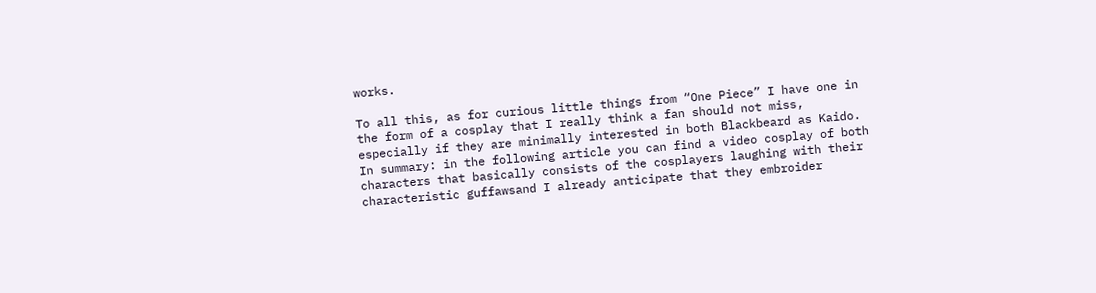works.

To all this, as for curious little things from “One Piece” I have one in the form of a cosplay that I really think a fan should not miss, especially if they are minimally interested in both Blackbeard as Kaido. In summary: in the following article you can find a video cosplay of both characters that basically consists of the cosplayers laughing with their characteristic guffawsand I already anticipate that they embroider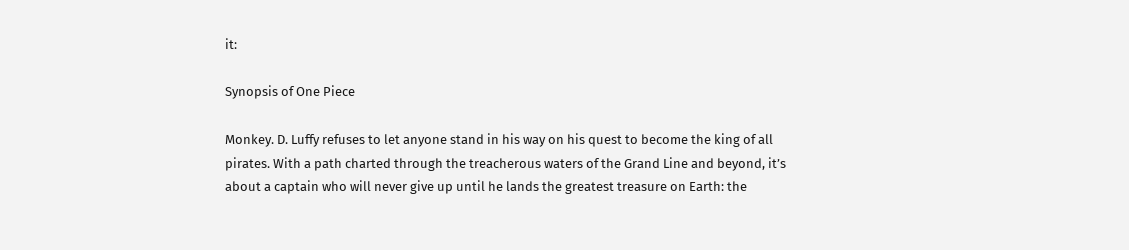it:

Synopsis of One Piece

Monkey. D. Luffy refuses to let anyone stand in his way on his quest to become the king of all pirates. With a path charted through the treacherous waters of the Grand Line and beyond, it’s about a captain who will never give up until he lands the greatest treasure on Earth: the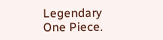Legendary One Piece.